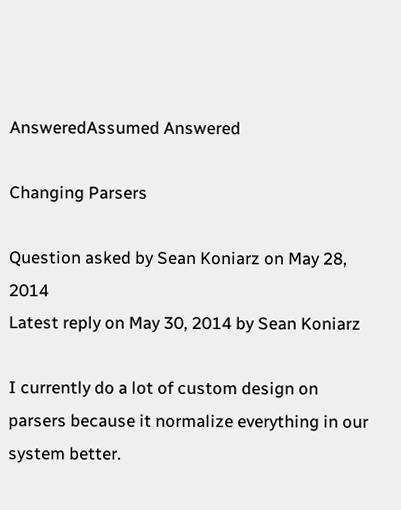AnsweredAssumed Answered

Changing Parsers

Question asked by Sean Koniarz on May 28, 2014
Latest reply on May 30, 2014 by Sean Koniarz

I currently do a lot of custom design on parsers because it normalize everything in our system better.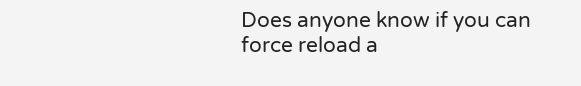Does anyone know if you can force reload a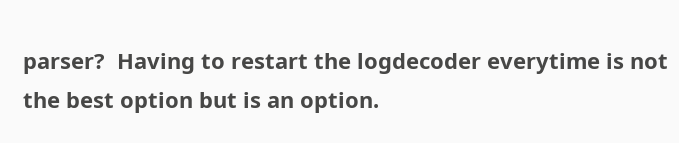parser?  Having to restart the logdecoder everytime is not the best option but is an option.